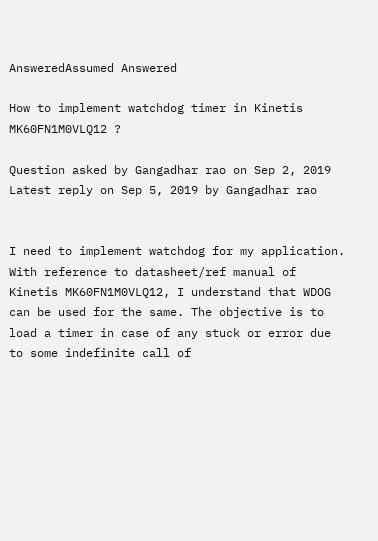AnsweredAssumed Answered

How to implement watchdog timer in Kinetis MK60FN1M0VLQ12 ?

Question asked by Gangadhar rao on Sep 2, 2019
Latest reply on Sep 5, 2019 by Gangadhar rao


I need to implement watchdog for my application. With reference to datasheet/ref manual of Kinetis MK60FN1M0VLQ12, I understand that WDOG can be used for the same. The objective is to load a timer in case of any stuck or error due to some indefinite call of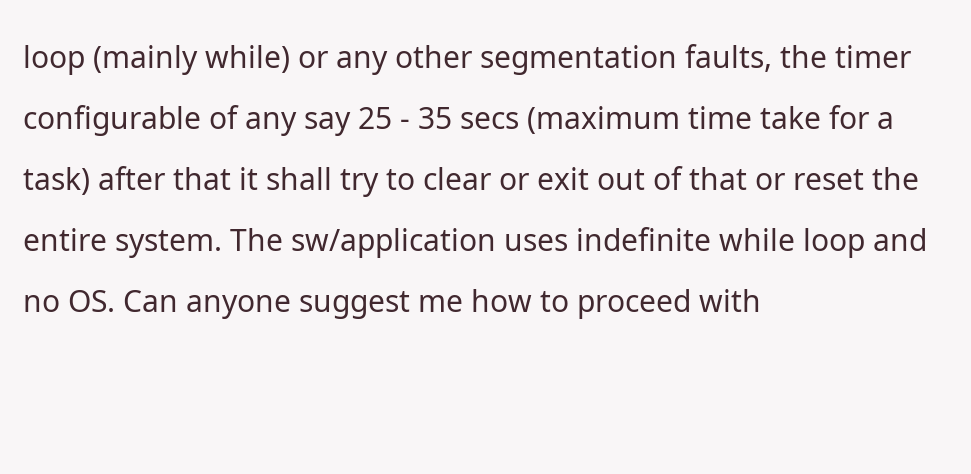loop (mainly while) or any other segmentation faults, the timer configurable of any say 25 - 35 secs (maximum time take for a task) after that it shall try to clear or exit out of that or reset the entire system. The sw/application uses indefinite while loop and no OS. Can anyone suggest me how to proceed with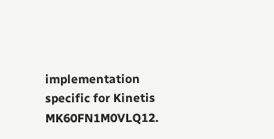implementation specific for Kinetis MK60FN1M0VLQ12.